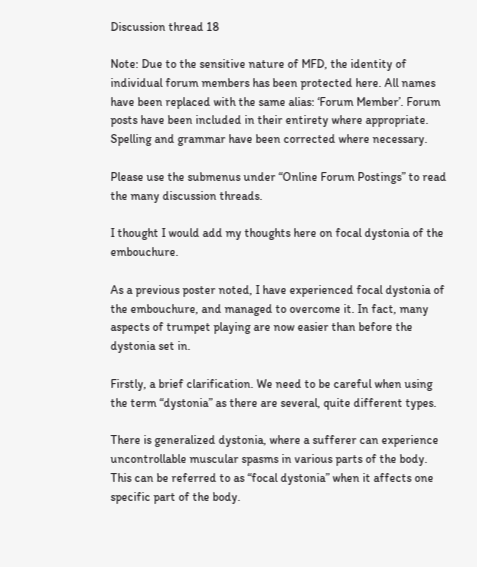Discussion thread 18

Note: Due to the sensitive nature of MFD, the identity of individual forum members has been protected here. All names have been replaced with the same alias: ‘Forum Member’. Forum posts have been included in their entirety where appropriate. Spelling and grammar have been corrected where necessary.

Please use the submenus under “Online Forum Postings” to read the many discussion threads.

I thought I would add my thoughts here on focal dystonia of the embouchure.

As a previous poster noted, I have experienced focal dystonia of the embouchure, and managed to overcome it. In fact, many aspects of trumpet playing are now easier than before the dystonia set in.

Firstly, a brief clarification. We need to be careful when using the term “dystonia” as there are several, quite different types.

There is generalized dystonia, where a sufferer can experience uncontrollable muscular spasms in various parts of the body. This can be referred to as “focal dystonia” when it affects one specific part of the body.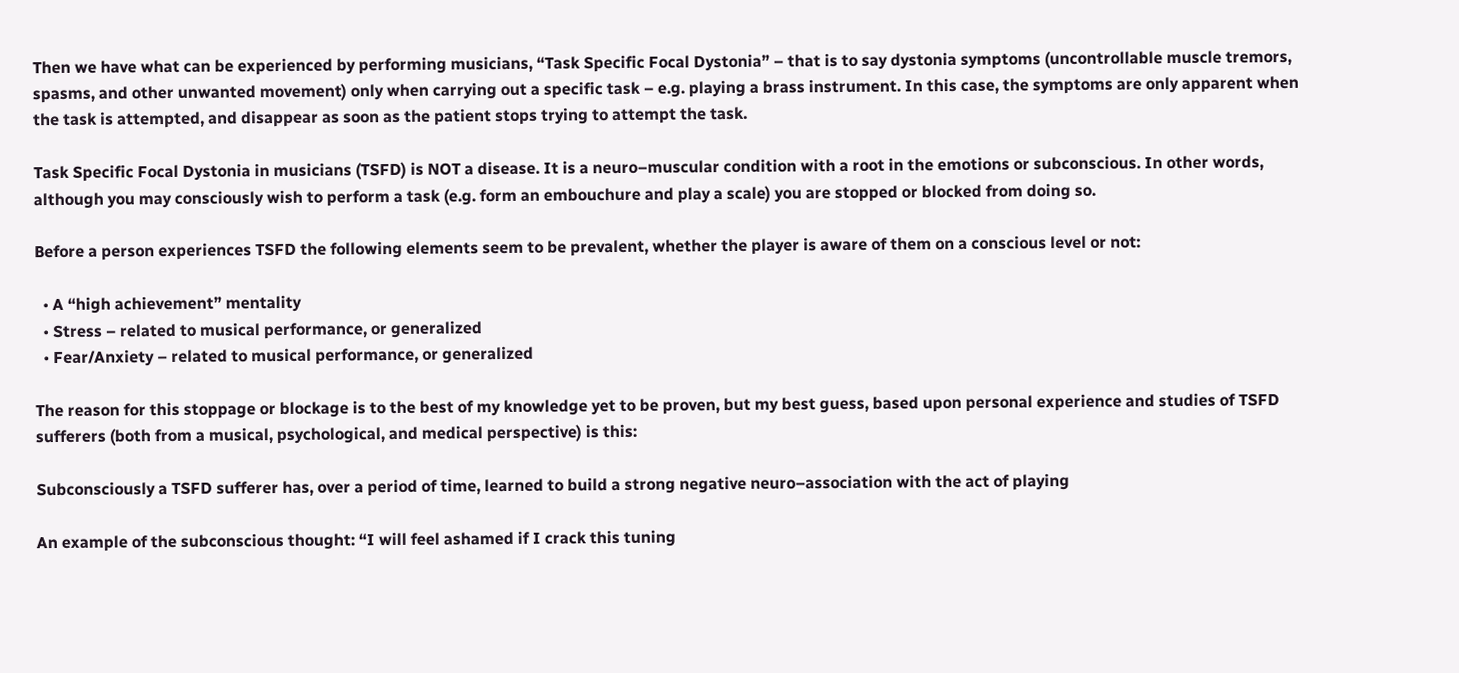Then we have what can be experienced by performing musicians, “Task Specific Focal Dystonia” – that is to say dystonia symptoms (uncontrollable muscle tremors, spasms, and other unwanted movement) only when carrying out a specific task – e.g. playing a brass instrument. In this case, the symptoms are only apparent when the task is attempted, and disappear as soon as the patient stops trying to attempt the task.

Task Specific Focal Dystonia in musicians (TSFD) is NOT a disease. It is a neuro–muscular condition with a root in the emotions or subconscious. In other words, although you may consciously wish to perform a task (e.g. form an embouchure and play a scale) you are stopped or blocked from doing so.

Before a person experiences TSFD the following elements seem to be prevalent, whether the player is aware of them on a conscious level or not:

  • A “high achievement” mentality
  • Stress – related to musical performance, or generalized
  • Fear/Anxiety – related to musical performance, or generalized

The reason for this stoppage or blockage is to the best of my knowledge yet to be proven, but my best guess, based upon personal experience and studies of TSFD sufferers (both from a musical, psychological, and medical perspective) is this:

Subconsciously a TSFD sufferer has, over a period of time, learned to build a strong negative neuro–association with the act of playing

An example of the subconscious thought: “I will feel ashamed if I crack this tuning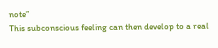note”
This subconscious feeling can then develop to a real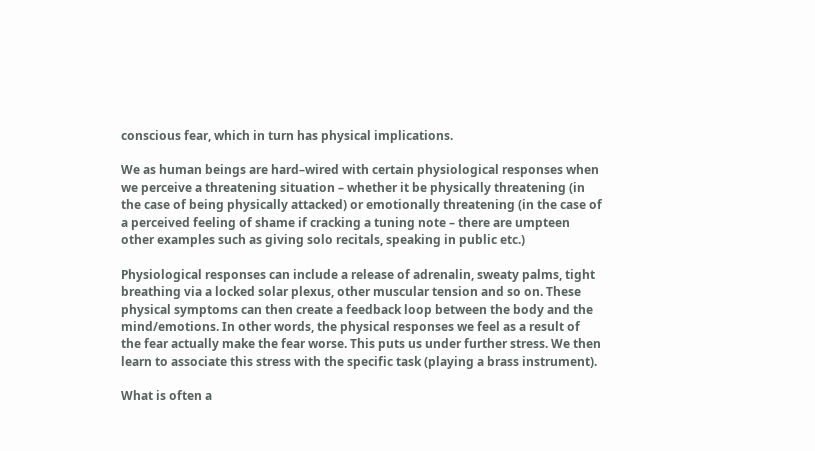conscious fear, which in turn has physical implications.

We as human beings are hard–wired with certain physiological responses when we perceive a threatening situation – whether it be physically threatening (in the case of being physically attacked) or emotionally threatening (in the case of a perceived feeling of shame if cracking a tuning note – there are umpteen other examples such as giving solo recitals, speaking in public etc.)

Physiological responses can include a release of adrenalin, sweaty palms, tight breathing via a locked solar plexus, other muscular tension and so on. These physical symptoms can then create a feedback loop between the body and the mind/emotions. In other words, the physical responses we feel as a result of the fear actually make the fear worse. This puts us under further stress. We then learn to associate this stress with the specific task (playing a brass instrument).

What is often a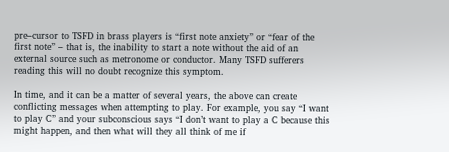pre–cursor to TSFD in brass players is “first note anxiety” or “fear of the first note” – that is, the inability to start a note without the aid of an external source such as metronome or conductor. Many TSFD sufferers reading this will no doubt recognize this symptom.

In time, and it can be a matter of several years, the above can create conflicting messages when attempting to play. For example, you say “I want to play C” and your subconscious says “I don’t want to play a C because this might happen, and then what will they all think of me if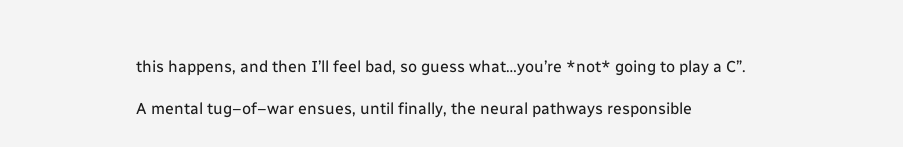this happens, and then I’ll feel bad, so guess what…you’re *not* going to play a C”.

A mental tug–of–war ensues, until finally, the neural pathways responsible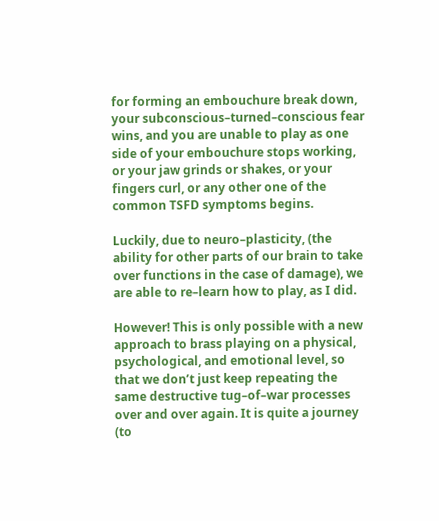for forming an embouchure break down, your subconscious–turned–conscious fear wins, and you are unable to play as one side of your embouchure stops working, or your jaw grinds or shakes, or your fingers curl, or any other one of the common TSFD symptoms begins.

Luckily, due to neuro–plasticity, (the ability for other parts of our brain to take over functions in the case of damage), we are able to re–learn how to play, as I did.

However! This is only possible with a new approach to brass playing on a physical, psychological, and emotional level, so that we don’t just keep repeating the same destructive tug–of–war processes over and over again. It is quite a journey (to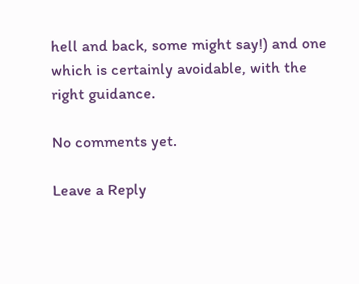hell and back, some might say!) and one which is certainly avoidable, with the right guidance.

No comments yet.

Leave a Reply